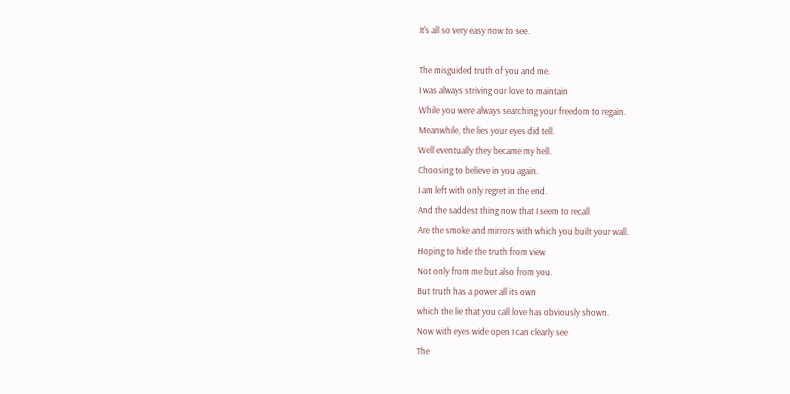It's all so very easy now to see.

The misguided truth of you and me.
I was always striving our love to maintain
While you were always searching your freedom to regain.
Meanwhile, the lies your eyes did tell.
Well eventually they became my hell.
Choosing to believe in you again.
I am left with only regret in the end.
And the saddest thing now that I seem to recall
Are the smoke and mirrors with which you built your wall.
Hoping to hide the truth from view
Not only from me but also from you.
But truth has a power all its own
which the lie that you call love has obviously shown.
Now with eyes wide open I can clearly see
The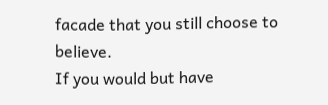facade that you still choose to believe.
If you would but have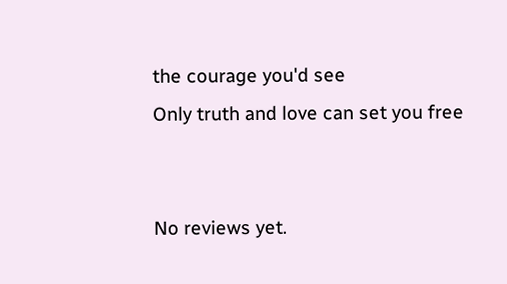the courage you'd see
Only truth and love can set you free


No reviews yet.